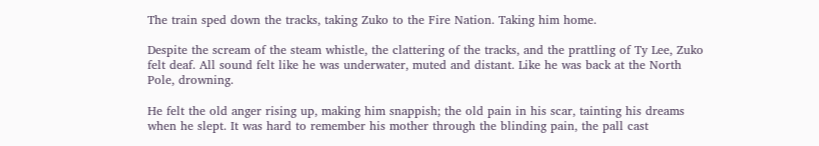The train sped down the tracks, taking Zuko to the Fire Nation. Taking him home.

Despite the scream of the steam whistle, the clattering of the tracks, and the prattling of Ty Lee, Zuko felt deaf. All sound felt like he was underwater, muted and distant. Like he was back at the North Pole, drowning.

He felt the old anger rising up, making him snappish; the old pain in his scar, tainting his dreams when he slept. It was hard to remember his mother through the blinding pain, the pall cast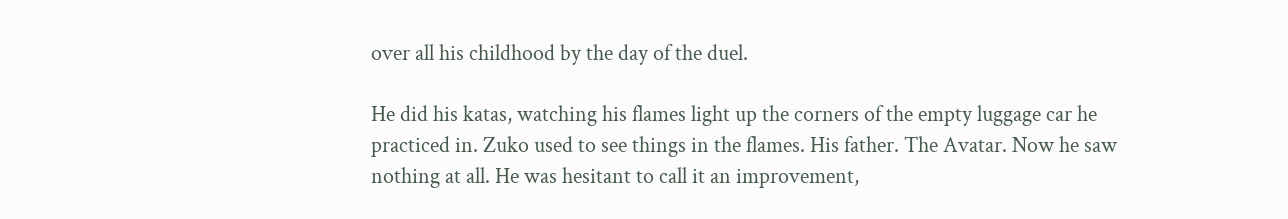over all his childhood by the day of the duel.

He did his katas, watching his flames light up the corners of the empty luggage car he practiced in. Zuko used to see things in the flames. His father. The Avatar. Now he saw nothing at all. He was hesitant to call it an improvement,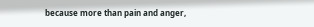because more than pain and anger,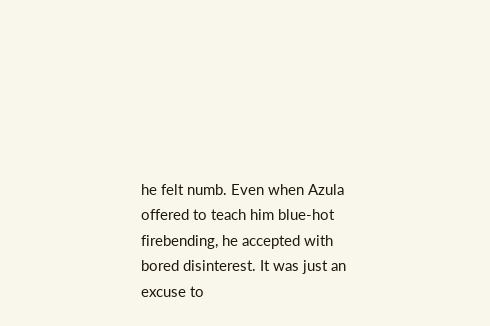he felt numb. Even when Azula offered to teach him blue-hot firebending, he accepted with bored disinterest. It was just an excuse to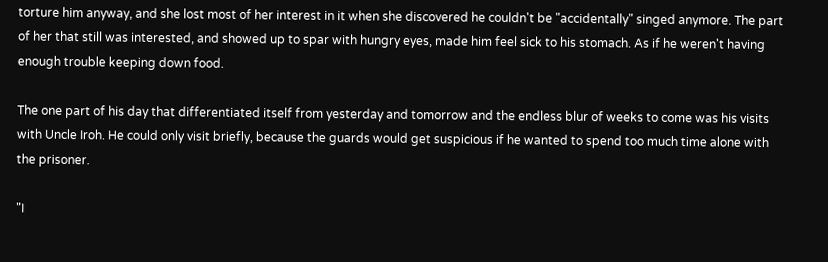torture him anyway, and she lost most of her interest in it when she discovered he couldn't be "accidentally" singed anymore. The part of her that still was interested, and showed up to spar with hungry eyes, made him feel sick to his stomach. As if he weren't having enough trouble keeping down food.

The one part of his day that differentiated itself from yesterday and tomorrow and the endless blur of weeks to come was his visits with Uncle Iroh. He could only visit briefly, because the guards would get suspicious if he wanted to spend too much time alone with the prisoner.

"I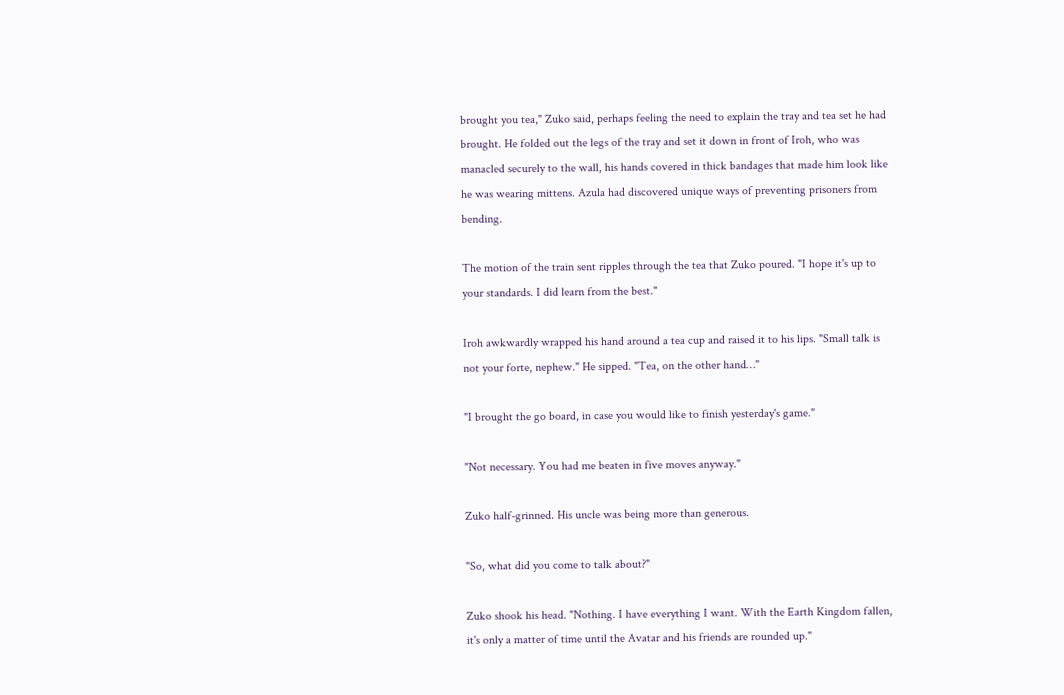brought you tea," Zuko said, perhaps feeling the need to explain the tray and tea set he had brought. He folded out the legs of the tray and set it down in front of Iroh, who was manacled securely to the wall, his hands covered in thick bandages that made him look like he was wearing mittens. Azula had discovered unique ways of preventing prisoners from bending.

The motion of the train sent ripples through the tea that Zuko poured. "I hope it's up to your standards. I did learn from the best."

Iroh awkwardly wrapped his hand around a tea cup and raised it to his lips. "Small talk is not your forte, nephew." He sipped. "Tea, on the other hand…"

"I brought the go board, in case you would like to finish yesterday's game."

"Not necessary. You had me beaten in five moves anyway."

Zuko half-grinned. His uncle was being more than generous.

"So, what did you come to talk about?"

Zuko shook his head. "Nothing. I have everything I want. With the Earth Kingdom fallen, it's only a matter of time until the Avatar and his friends are rounded up."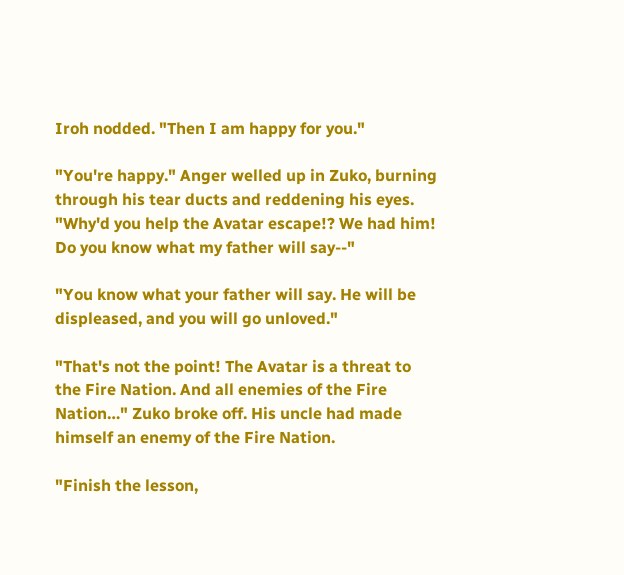Iroh nodded. "Then I am happy for you."

"You're happy." Anger welled up in Zuko, burning through his tear ducts and reddening his eyes. "Why'd you help the Avatar escape!? We had him! Do you know what my father will say--"

"You know what your father will say. He will be displeased, and you will go unloved."

"That's not the point! The Avatar is a threat to the Fire Nation. And all enemies of the Fire Nation…" Zuko broke off. His uncle had made himself an enemy of the Fire Nation.

"Finish the lesson,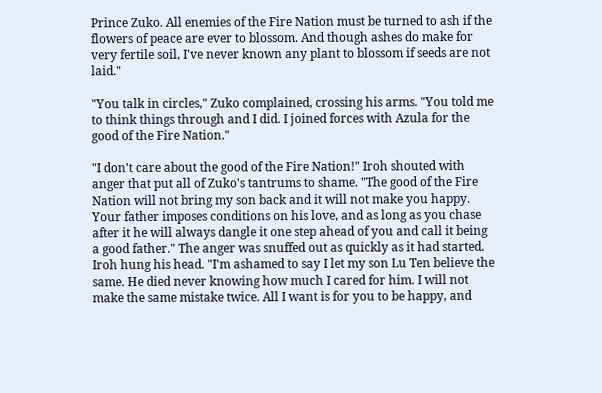Prince Zuko. All enemies of the Fire Nation must be turned to ash if the flowers of peace are ever to blossom. And though ashes do make for very fertile soil, I've never known any plant to blossom if seeds are not laid."

"You talk in circles," Zuko complained, crossing his arms. "You told me to think things through and I did. I joined forces with Azula for the good of the Fire Nation."

"I don't care about the good of the Fire Nation!" Iroh shouted with anger that put all of Zuko's tantrums to shame. "The good of the Fire Nation will not bring my son back and it will not make you happy. Your father imposes conditions on his love, and as long as you chase after it he will always dangle it one step ahead of you and call it being a good father." The anger was snuffed out as quickly as it had started. Iroh hung his head. "I'm ashamed to say I let my son Lu Ten believe the same. He died never knowing how much I cared for him. I will not make the same mistake twice. All I want is for you to be happy, and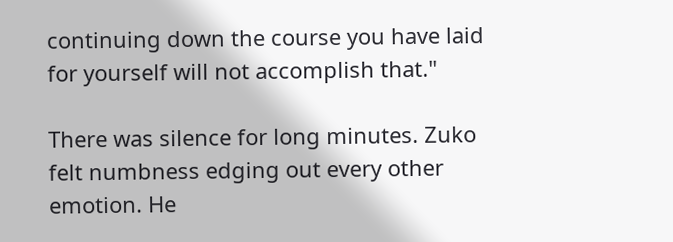continuing down the course you have laid for yourself will not accomplish that."

There was silence for long minutes. Zuko felt numbness edging out every other emotion. He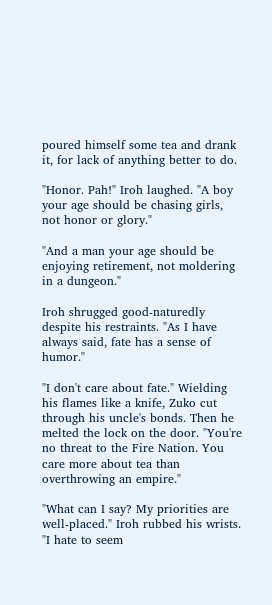poured himself some tea and drank it, for lack of anything better to do.

"Honor. Pah!" Iroh laughed. "A boy your age should be chasing girls, not honor or glory."

"And a man your age should be enjoying retirement, not moldering in a dungeon."

Iroh shrugged good-naturedly despite his restraints. "As I have always said, fate has a sense of humor."

"I don't care about fate." Wielding his flames like a knife, Zuko cut through his uncle's bonds. Then he melted the lock on the door. "You're no threat to the Fire Nation. You care more about tea than overthrowing an empire."

"What can I say? My priorities are well-placed." Iroh rubbed his wrists. "I hate to seem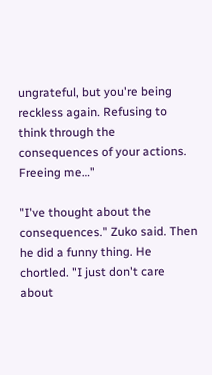ungrateful, but you're being reckless again. Refusing to think through the consequences of your actions. Freeing me…"

"I've thought about the consequences." Zuko said. Then he did a funny thing. He chortled. "I just don't care about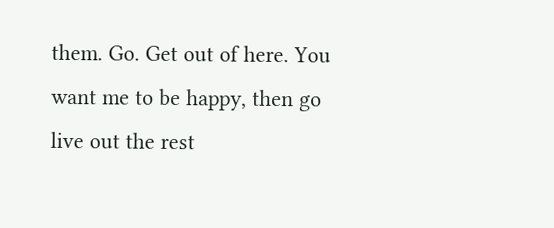them. Go. Get out of here. You want me to be happy, then go live out the rest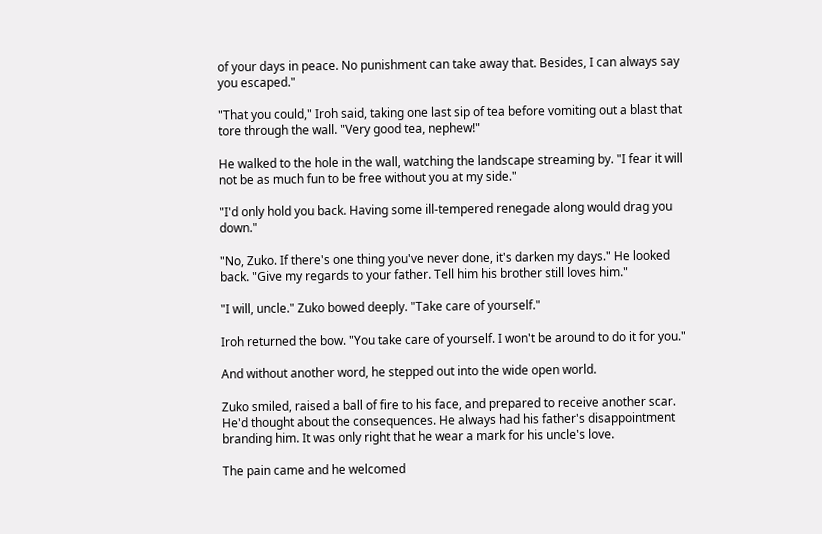of your days in peace. No punishment can take away that. Besides, I can always say you escaped."

"That you could," Iroh said, taking one last sip of tea before vomiting out a blast that tore through the wall. "Very good tea, nephew!"

He walked to the hole in the wall, watching the landscape streaming by. "I fear it will not be as much fun to be free without you at my side."

"I'd only hold you back. Having some ill-tempered renegade along would drag you down."

"No, Zuko. If there's one thing you've never done, it's darken my days." He looked back. "Give my regards to your father. Tell him his brother still loves him."

"I will, uncle." Zuko bowed deeply. "Take care of yourself."

Iroh returned the bow. "You take care of yourself. I won't be around to do it for you."

And without another word, he stepped out into the wide open world.

Zuko smiled, raised a ball of fire to his face, and prepared to receive another scar. He'd thought about the consequences. He always had his father's disappointment branding him. It was only right that he wear a mark for his uncle's love.

The pain came and he welcomed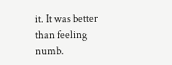it. It was better than feeling numb.